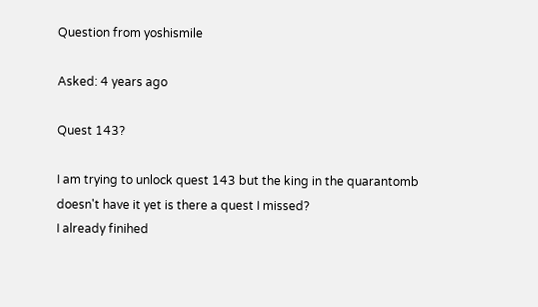Question from yoshismile

Asked: 4 years ago

Quest 143?

I am trying to unlock quest 143 but the king in the quarantomb doesn't have it yet is there a quest I missed?
I already finihed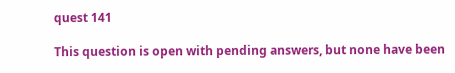quest 141

This question is open with pending answers, but none have been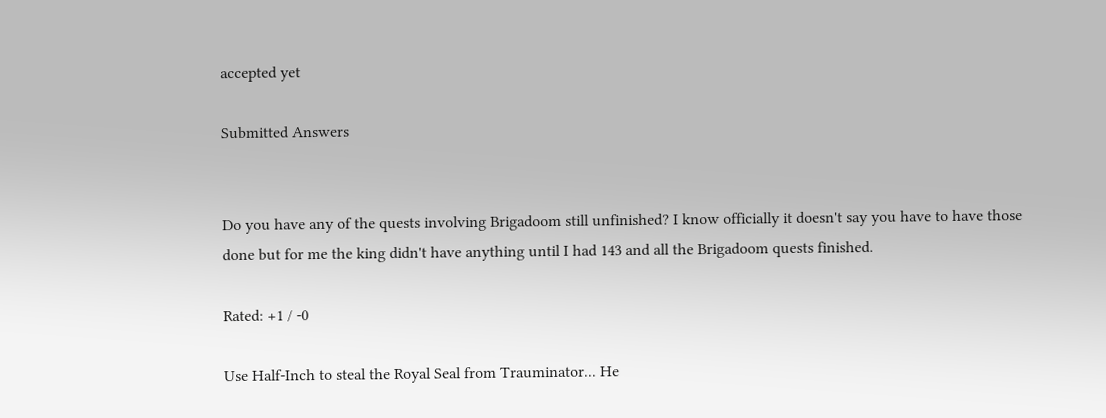accepted yet

Submitted Answers


Do you have any of the quests involving Brigadoom still unfinished? I know officially it doesn't say you have to have those done but for me the king didn't have anything until I had 143 and all the Brigadoom quests finished.

Rated: +1 / -0

Use Half-Inch to steal the Royal Seal from Trauminator... He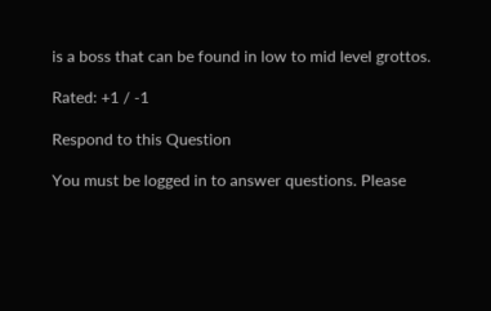is a boss that can be found in low to mid level grottos.

Rated: +1 / -1

Respond to this Question

You must be logged in to answer questions. Please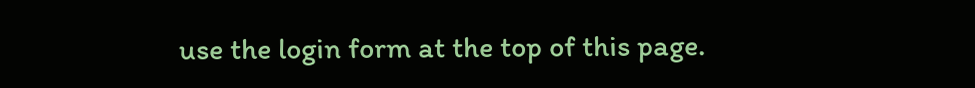use the login form at the top of this page.